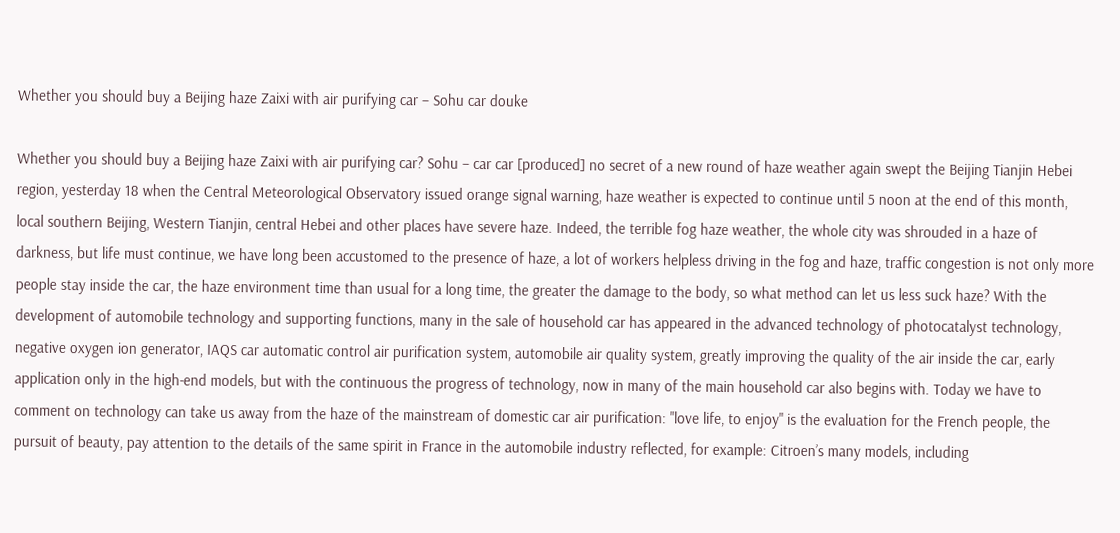Whether you should buy a Beijing haze Zaixi with air purifying car – Sohu car douke

Whether you should buy a Beijing haze Zaixi with air purifying car? Sohu – car car [produced] no secret of a new round of haze weather again swept the Beijing Tianjin Hebei region, yesterday 18 when the Central Meteorological Observatory issued orange signal warning, haze weather is expected to continue until 5 noon at the end of this month, local southern Beijing, Western Tianjin, central Hebei and other places have severe haze. Indeed, the terrible fog haze weather, the whole city was shrouded in a haze of darkness, but life must continue, we have long been accustomed to the presence of haze, a lot of workers helpless driving in the fog and haze, traffic congestion is not only more people stay inside the car, the haze environment time than usual for a long time, the greater the damage to the body, so what method can let us less suck haze? With the development of automobile technology and supporting functions, many in the sale of household car has appeared in the advanced technology of photocatalyst technology, negative oxygen ion generator, IAQS car automatic control air purification system, automobile air quality system, greatly improving the quality of the air inside the car, early application only in the high-end models, but with the continuous the progress of technology, now in many of the main household car also begins with. Today we have to comment on technology can take us away from the haze of the mainstream of domestic car air purification: "love life, to enjoy" is the evaluation for the French people, the pursuit of beauty, pay attention to the details of the same spirit in France in the automobile industry reflected, for example: Citroen’s many models, including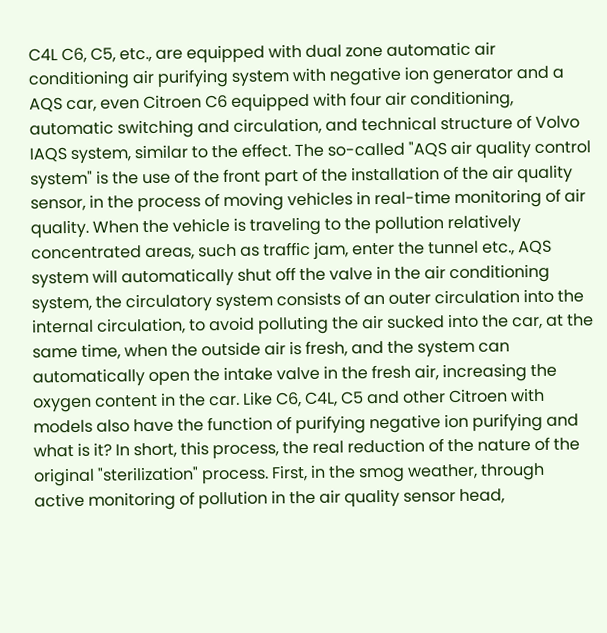C4L C6, C5, etc., are equipped with dual zone automatic air conditioning air purifying system with negative ion generator and a AQS car, even Citroen C6 equipped with four air conditioning, automatic switching and circulation, and technical structure of Volvo IAQS system, similar to the effect. The so-called "AQS air quality control system" is the use of the front part of the installation of the air quality sensor, in the process of moving vehicles in real-time monitoring of air quality. When the vehicle is traveling to the pollution relatively concentrated areas, such as traffic jam, enter the tunnel etc., AQS system will automatically shut off the valve in the air conditioning system, the circulatory system consists of an outer circulation into the internal circulation, to avoid polluting the air sucked into the car, at the same time, when the outside air is fresh, and the system can automatically open the intake valve in the fresh air, increasing the oxygen content in the car. Like C6, C4L, C5 and other Citroen with models also have the function of purifying negative ion purifying and what is it? In short, this process, the real reduction of the nature of the original "sterilization" process. First, in the smog weather, through active monitoring of pollution in the air quality sensor head,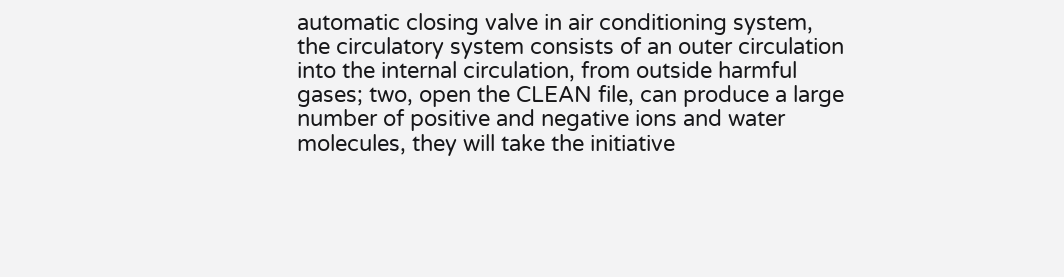automatic closing valve in air conditioning system, the circulatory system consists of an outer circulation into the internal circulation, from outside harmful gases; two, open the CLEAN file, can produce a large number of positive and negative ions and water molecules, they will take the initiative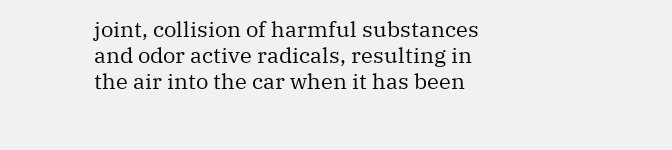joint, collision of harmful substances and odor active radicals, resulting in the air into the car when it has been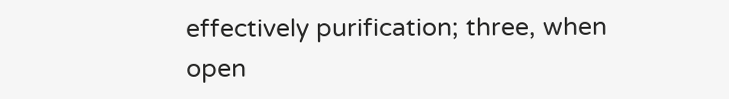effectively purification; three, when open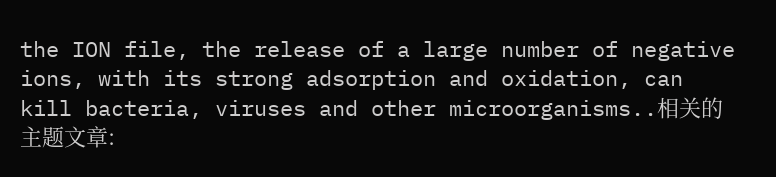the ION file, the release of a large number of negative ions, with its strong adsorption and oxidation, can kill bacteria, viruses and other microorganisms..相关的主题文章: